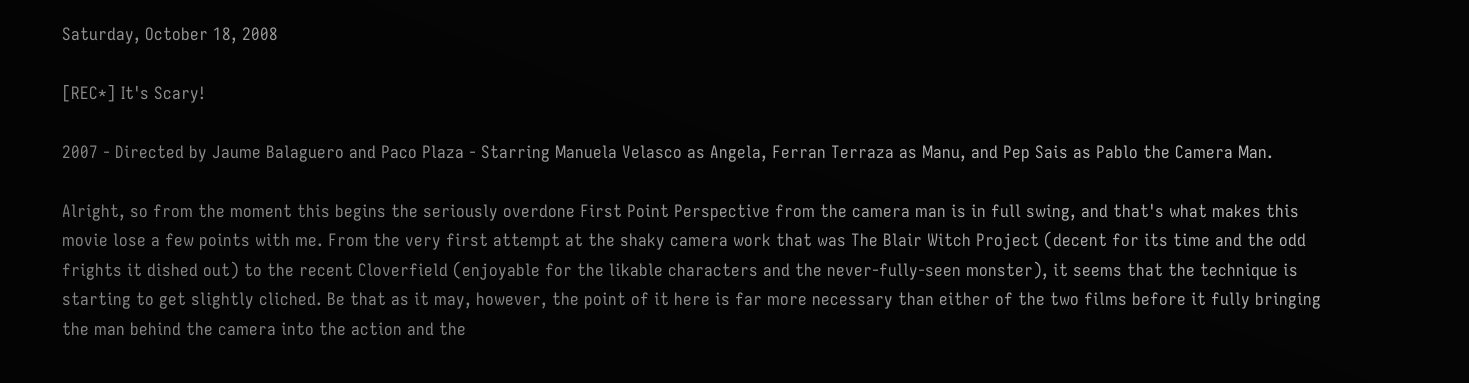Saturday, October 18, 2008

[REC*] It's Scary!

2007 - Directed by Jaume Balaguero and Paco Plaza - Starring Manuela Velasco as Angela, Ferran Terraza as Manu, and Pep Sais as Pablo the Camera Man.

Alright, so from the moment this begins the seriously overdone First Point Perspective from the camera man is in full swing, and that's what makes this movie lose a few points with me. From the very first attempt at the shaky camera work that was The Blair Witch Project (decent for its time and the odd frights it dished out) to the recent Cloverfield (enjoyable for the likable characters and the never-fully-seen monster), it seems that the technique is starting to get slightly cliched. Be that as it may, however, the point of it here is far more necessary than either of the two films before it fully bringing the man behind the camera into the action and the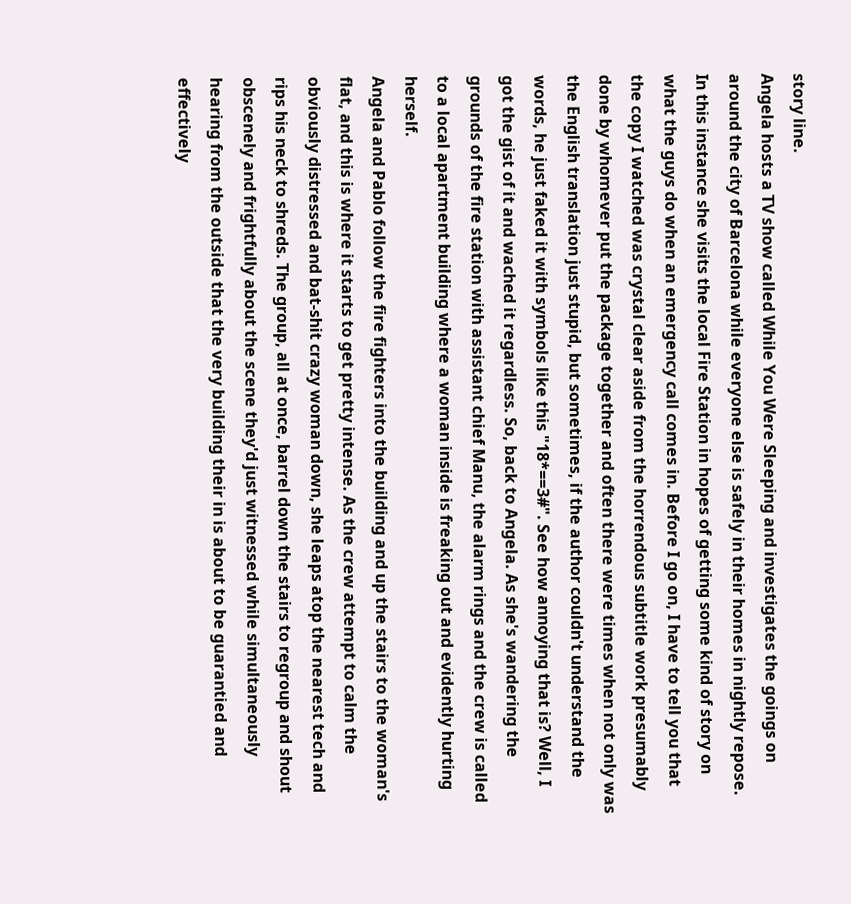story line.
Angela hosts a TV show called While You Were Sleeping and investigates the goings on around the city of Barcelona while everyone else is safely in their homes in nightly repose. In this instance she visits the local Fire Station in hopes of getting some kind of story on what the guys do when an emergency call comes in. Before I go on, I have to tell you that the copy I watched was crystal clear aside from the horrendous subtitle work presumably done by whomever put the package together and often there were times when not only was the English translation just stupid, but sometimes, if the author couldn't understand the words, he just faked it with symbols like this "18*==3#". See how annoying that is? Well, I got the gist of it and wached it regardless. So, back to Angela. As she's wandering the grounds of the fire station with assistant chief Manu, the alarm rings and the crew is called to a local apartment building where a woman inside is freaking out and evidently hurting herself.
Angela and Pablo follow the fire fighters into the building and up the stairs to the woman's flat, and this is where it starts to get pretty intense. As the crew attempt to calm the obviously distressed and bat-shit crazy woman down, she leaps atop the nearest tech and rips his neck to shreds. The group, all at once, barrel down the stairs to regroup and shout obscenely and frightfully about the scene they'd just witnessed while simultaneously hearing from the outside that the very building their in is about to be guarantied and effectively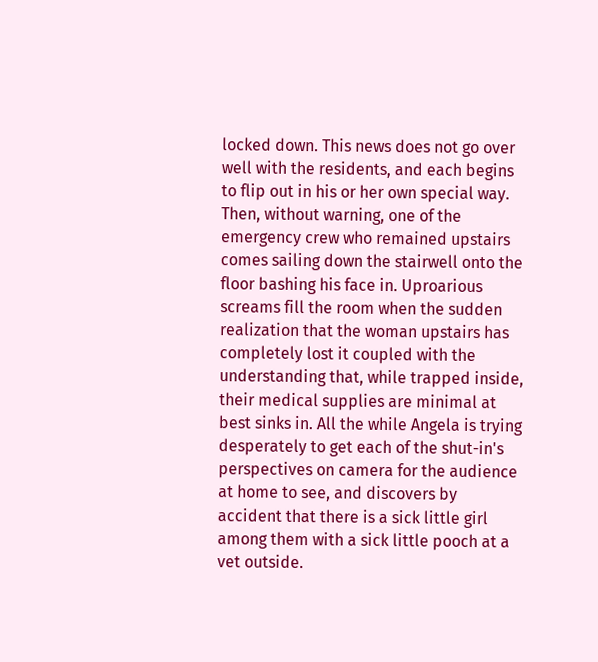locked down. This news does not go over well with the residents, and each begins to flip out in his or her own special way. Then, without warning, one of the emergency crew who remained upstairs comes sailing down the stairwell onto the floor bashing his face in. Uproarious screams fill the room when the sudden realization that the woman upstairs has completely lost it coupled with the understanding that, while trapped inside, their medical supplies are minimal at best sinks in. All the while Angela is trying desperately to get each of the shut-in's perspectives on camera for the audience at home to see, and discovers by accident that there is a sick little girl among them with a sick little pooch at a vet outside.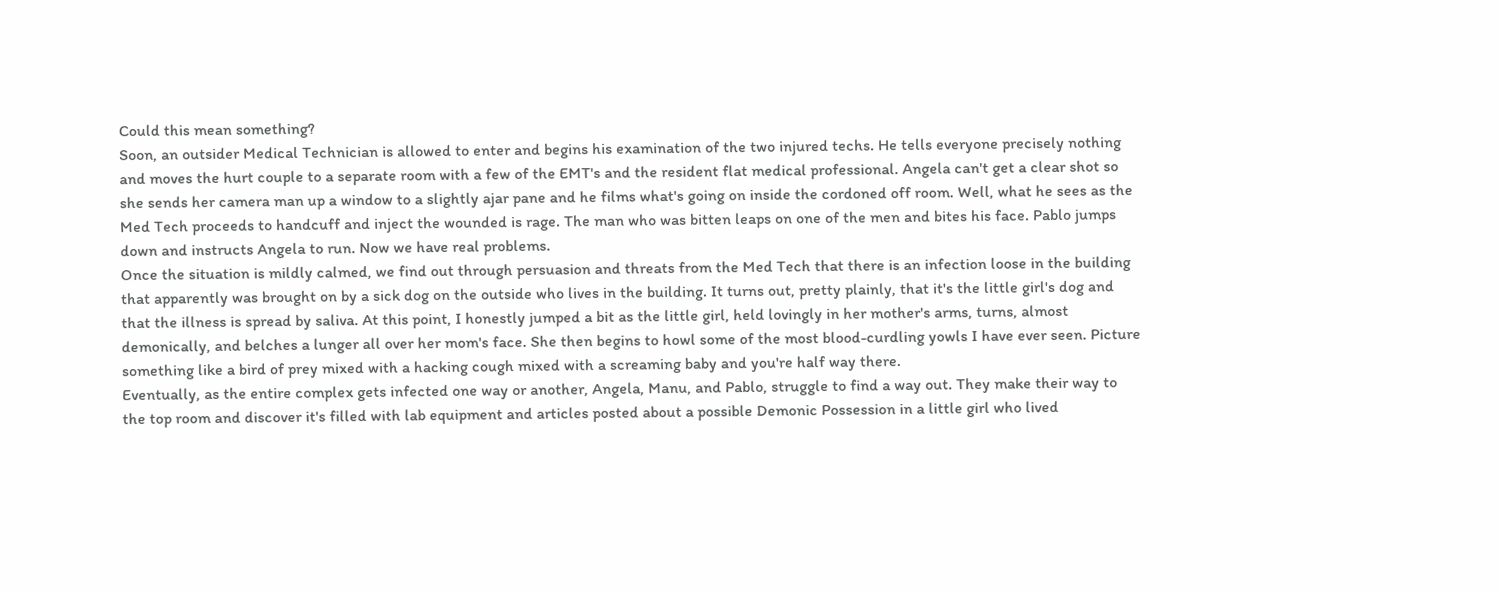Could this mean something?
Soon, an outsider Medical Technician is allowed to enter and begins his examination of the two injured techs. He tells everyone precisely nothing and moves the hurt couple to a separate room with a few of the EMT's and the resident flat medical professional. Angela can't get a clear shot so she sends her camera man up a window to a slightly ajar pane and he films what's going on inside the cordoned off room. Well, what he sees as the Med Tech proceeds to handcuff and inject the wounded is rage. The man who was bitten leaps on one of the men and bites his face. Pablo jumps down and instructs Angela to run. Now we have real problems.
Once the situation is mildly calmed, we find out through persuasion and threats from the Med Tech that there is an infection loose in the building that apparently was brought on by a sick dog on the outside who lives in the building. It turns out, pretty plainly, that it's the little girl's dog and that the illness is spread by saliva. At this point, I honestly jumped a bit as the little girl, held lovingly in her mother's arms, turns, almost demonically, and belches a lunger all over her mom's face. She then begins to howl some of the most blood-curdling yowls I have ever seen. Picture something like a bird of prey mixed with a hacking cough mixed with a screaming baby and you're half way there.
Eventually, as the entire complex gets infected one way or another, Angela, Manu, and Pablo, struggle to find a way out. They make their way to the top room and discover it's filled with lab equipment and articles posted about a possible Demonic Possession in a little girl who lived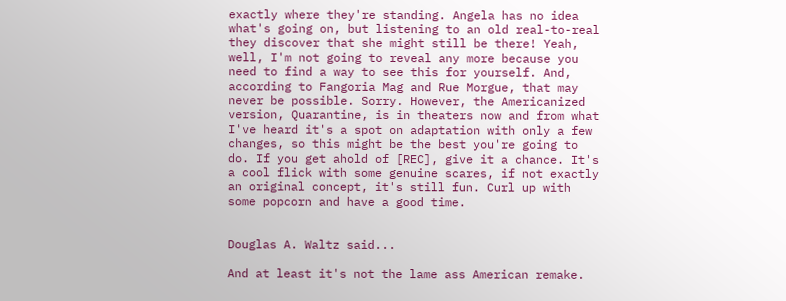exactly where they're standing. Angela has no idea what's going on, but listening to an old real-to-real they discover that she might still be there! Yeah, well, I'm not going to reveal any more because you need to find a way to see this for yourself. And, according to Fangoria Mag and Rue Morgue, that may never be possible. Sorry. However, the Americanized version, Quarantine, is in theaters now and from what I've heard it's a spot on adaptation with only a few changes, so this might be the best you're going to do. If you get ahold of [REC], give it a chance. It's a cool flick with some genuine scares, if not exactly an original concept, it's still fun. Curl up with some popcorn and have a good time.


Douglas A. Waltz said...

And at least it's not the lame ass American remake.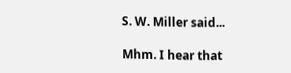S. W. Miller said...

Mhm. I hear that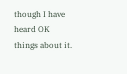though I have heard OK things about it.